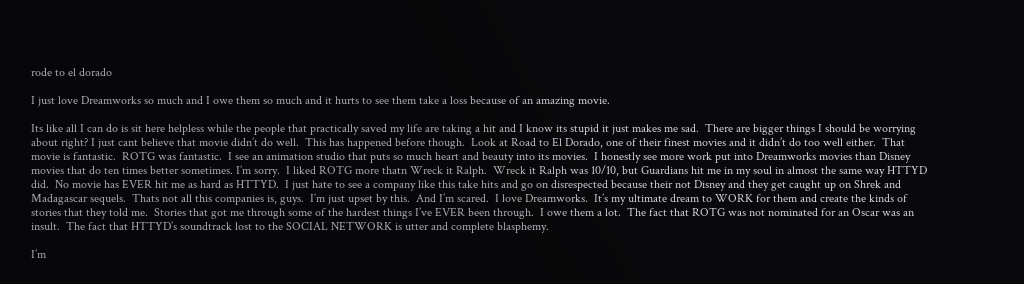rode to el dorado

I just love Dreamworks so much and I owe them so much and it hurts to see them take a loss because of an amazing movie.

Its like all I can do is sit here helpless while the people that practically saved my life are taking a hit and I know its stupid it just makes me sad.  There are bigger things I should be worrying about right? I just cant believe that movie didn’t do well.  This has happened before though.  Look at Road to El Dorado, one of their finest movies and it didn’t do too well either.  That movie is fantastic.  ROTG was fantastic.  I see an animation studio that puts so much heart and beauty into its movies.  I honestly see more work put into Dreamworks movies than Disney movies that do ten times better sometimes. I’m sorry.  I liked ROTG more thatn Wreck it Ralph.  Wreck it Ralph was 10/10, but Guardians hit me in my soul in almost the same way HTTYD did.  No movie has EVER hit me as hard as HTTYD.  I just hate to see a company like this take hits and go on disrespected because their not Disney and they get caught up on Shrek and Madagascar sequels.  Thats not all this companies is, guys.  I’m just upset by this.  And I’m scared.  I love Dreamworks.  It’s my ultimate dream to WORK for them and create the kinds of stories that they told me.  Stories that got me through some of the hardest things I’ve EVER been through.  I owe them a lot.  The fact that ROTG was not nominated for an Oscar was an insult.  The fact that HTTYD’s soundtrack lost to the SOCIAL NETWORK is utter and complete blasphemy.

I’m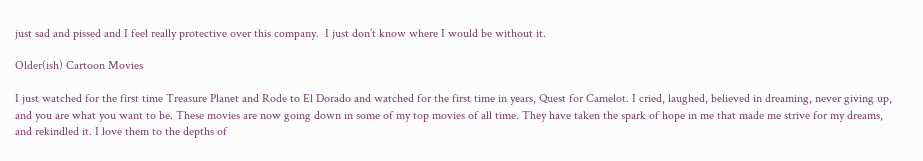just sad and pissed and I feel really protective over this company.  I just don’t know where I would be without it.

Older(ish) Cartoon Movies

I just watched for the first time Treasure Planet and Rode to El Dorado and watched for the first time in years, Quest for Camelot. I cried, laughed, believed in dreaming, never giving up, and you are what you want to be. These movies are now going down in some of my top movies of all time. They have taken the spark of hope in me that made me strive for my dreams, and rekindled it. I love them to the depths of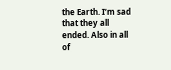the Earth. I’m sad that they all ended. Also in all of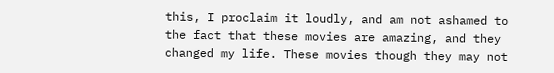this, I proclaim it loudly, and am not ashamed to the fact that these movies are amazing, and they changed my life. These movies though they may not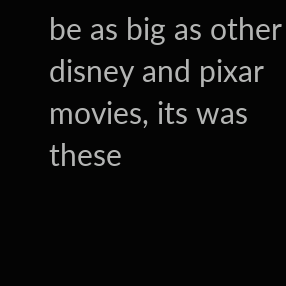be as big as other disney and pixar movies, its was these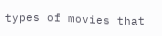types of movies that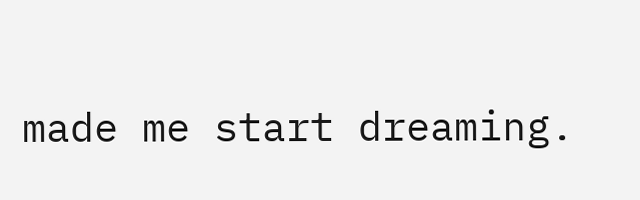made me start dreaming.